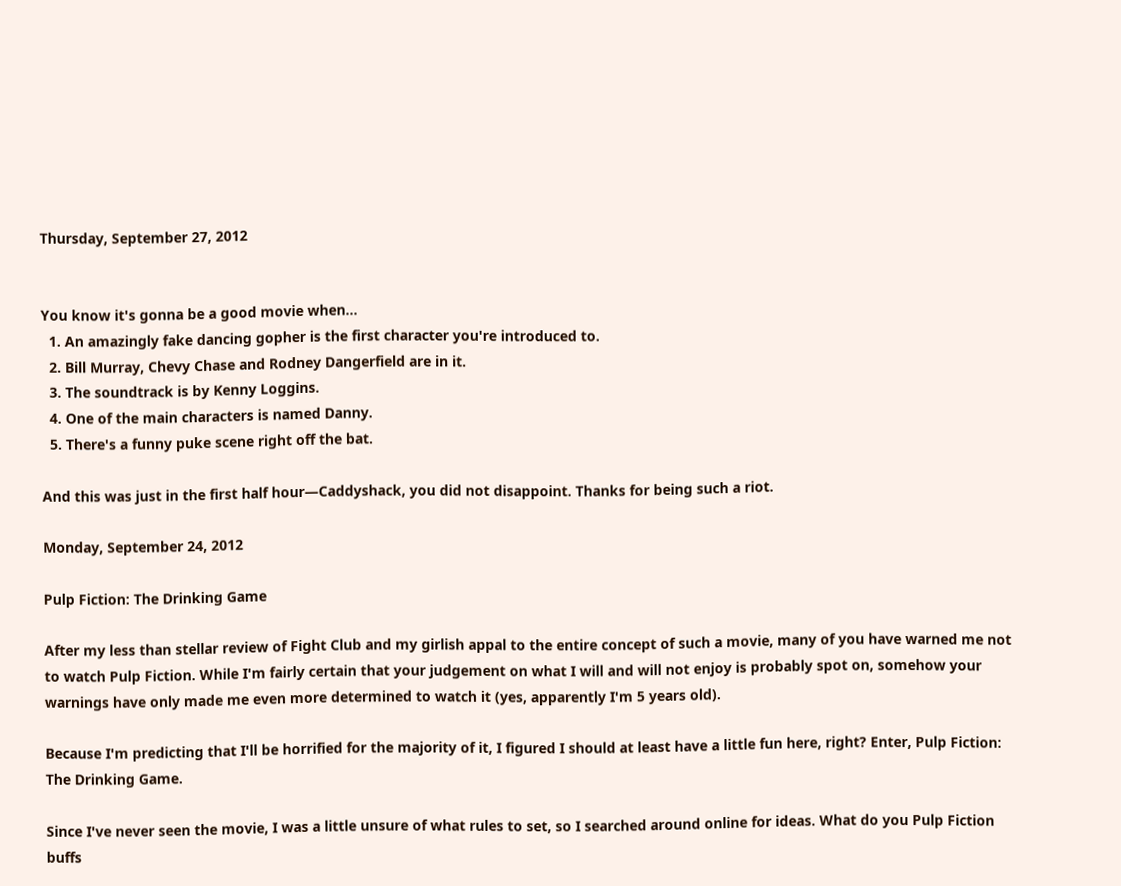Thursday, September 27, 2012


You know it's gonna be a good movie when...
  1. An amazingly fake dancing gopher is the first character you're introduced to.
  2. Bill Murray, Chevy Chase and Rodney Dangerfield are in it.
  3. The soundtrack is by Kenny Loggins.
  4. One of the main characters is named Danny.
  5. There's a funny puke scene right off the bat.

And this was just in the first half hour—Caddyshack, you did not disappoint. Thanks for being such a riot.

Monday, September 24, 2012

Pulp Fiction: The Drinking Game

After my less than stellar review of Fight Club and my girlish appal to the entire concept of such a movie, many of you have warned me not to watch Pulp Fiction. While I'm fairly certain that your judgement on what I will and will not enjoy is probably spot on, somehow your warnings have only made me even more determined to watch it (yes, apparently I'm 5 years old).

Because I'm predicting that I'll be horrified for the majority of it, I figured I should at least have a little fun here, right? Enter, Pulp Fiction: The Drinking Game.

Since I've never seen the movie, I was a little unsure of what rules to set, so I searched around online for ideas. What do you Pulp Fiction buffs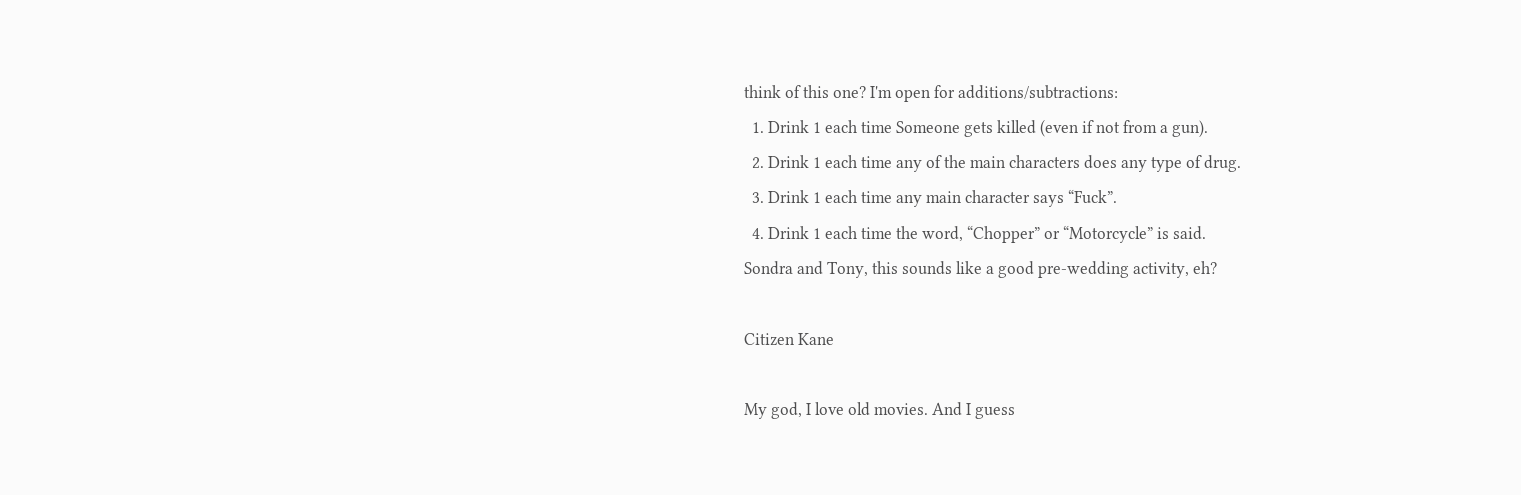think of this one? I'm open for additions/subtractions:
  1. Drink 1 each time Someone gets killed (even if not from a gun).
  2. Drink 1 each time any of the main characters does any type of drug.
  3. Drink 1 each time any main character says “Fuck”.
  4. Drink 1 each time the word, “Chopper” or “Motorcycle” is said.
Sondra and Tony, this sounds like a good pre-wedding activity, eh?

Citizen Kane

My god, I love old movies. And I guess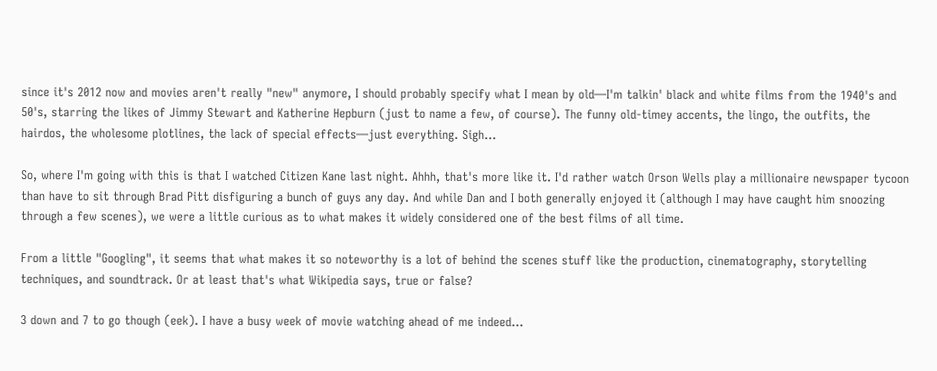since it's 2012 now and movies aren't really "new" anymore, I should probably specify what I mean by old—I'm talkin' black and white films from the 1940's and 50's, starring the likes of Jimmy Stewart and Katherine Hepburn (just to name a few, of course). The funny old-timey accents, the lingo, the outfits, the hairdos, the wholesome plotlines, the lack of special effects—just everything. Sigh…

So, where I'm going with this is that I watched Citizen Kane last night. Ahhh, that's more like it. I'd rather watch Orson Wells play a millionaire newspaper tycoon than have to sit through Brad Pitt disfiguring a bunch of guys any day. And while Dan and I both generally enjoyed it (although I may have caught him snoozing through a few scenes), we were a little curious as to what makes it widely considered one of the best films of all time.

From a little "Googling", it seems that what makes it so noteworthy is a lot of behind the scenes stuff like the production, cinematography, storytelling techniques, and soundtrack. Or at least that's what Wikipedia says, true or false?

3 down and 7 to go though (eek). I have a busy week of movie watching ahead of me indeed...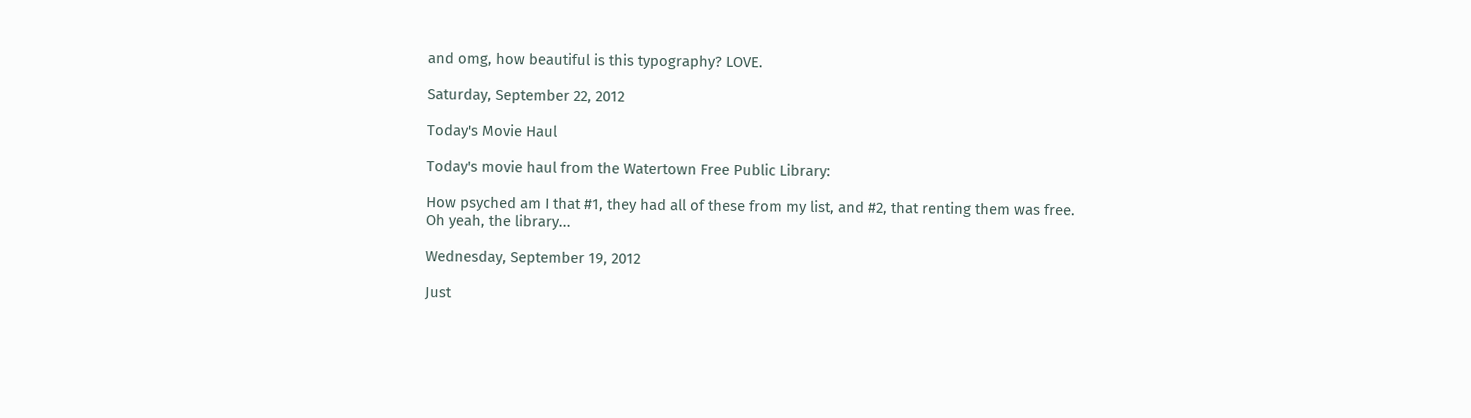and omg, how beautiful is this typography? LOVE.

Saturday, September 22, 2012

Today's Movie Haul

Today's movie haul from the Watertown Free Public Library:

How psyched am I that #1, they had all of these from my list, and #2, that renting them was free. Oh yeah, the library...

Wednesday, September 19, 2012

Just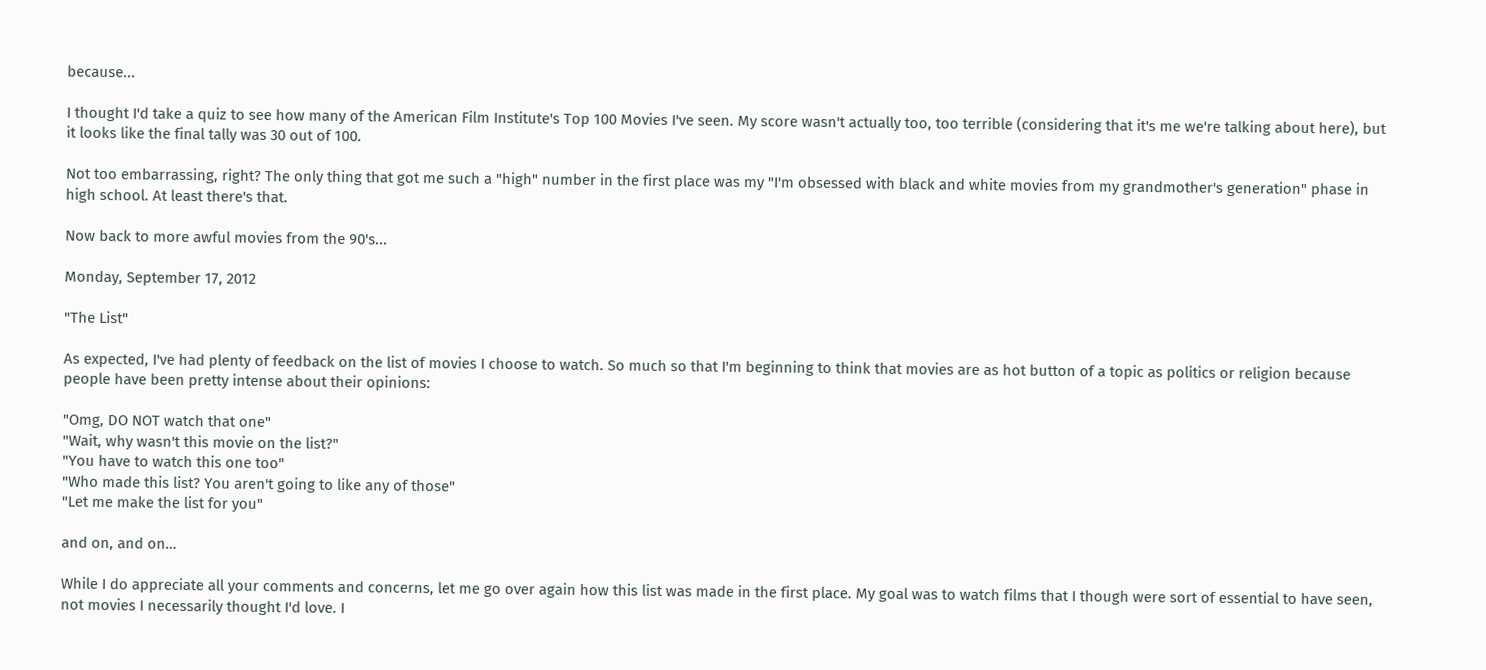because...

I thought I'd take a quiz to see how many of the American Film Institute's Top 100 Movies I've seen. My score wasn't actually too, too terrible (considering that it's me we're talking about here), but it looks like the final tally was 30 out of 100.

Not too embarrassing, right? The only thing that got me such a "high" number in the first place was my "I'm obsessed with black and white movies from my grandmother's generation" phase in high school. At least there's that.

Now back to more awful movies from the 90's...

Monday, September 17, 2012

"The List"

As expected, I've had plenty of feedback on the list of movies I choose to watch. So much so that I'm beginning to think that movies are as hot button of a topic as politics or religion because people have been pretty intense about their opinions:

"Omg, DO NOT watch that one"
"Wait, why wasn't this movie on the list?"
"You have to watch this one too"
"Who made this list? You aren't going to like any of those"
"Let me make the list for you"

and on, and on…

While I do appreciate all your comments and concerns, let me go over again how this list was made in the first place. My goal was to watch films that I though were sort of essential to have seen, not movies I necessarily thought I'd love. I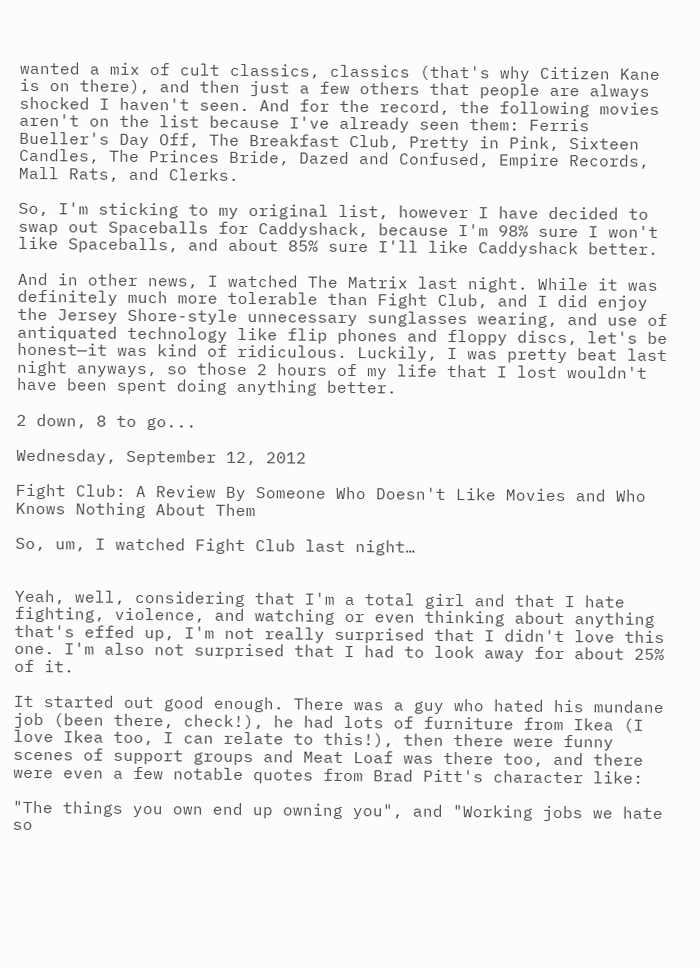wanted a mix of cult classics, classics (that's why Citizen Kane is on there), and then just a few others that people are always shocked I haven't seen. And for the record, the following movies aren't on the list because I've already seen them: Ferris Bueller's Day Off, The Breakfast Club, Pretty in Pink, Sixteen Candles, The Princes Bride, Dazed and Confused, Empire Records, Mall Rats, and Clerks.

So, I'm sticking to my original list, however I have decided to swap out Spaceballs for Caddyshack, because I'm 98% sure I won't like Spaceballs, and about 85% sure I'll like Caddyshack better.

And in other news, I watched The Matrix last night. While it was definitely much more tolerable than Fight Club, and I did enjoy the Jersey Shore-style unnecessary sunglasses wearing, and use of antiquated technology like flip phones and floppy discs, let's be honest—it was kind of ridiculous. Luckily, I was pretty beat last night anyways, so those 2 hours of my life that I lost wouldn't have been spent doing anything better.

2 down, 8 to go...

Wednesday, September 12, 2012

Fight Club: A Review By Someone Who Doesn't Like Movies and Who Knows Nothing About Them

So, um, I watched Fight Club last night…


Yeah, well, considering that I'm a total girl and that I hate fighting, violence, and watching or even thinking about anything that's effed up, I'm not really surprised that I didn't love this one. I'm also not surprised that I had to look away for about 25% of it.

It started out good enough. There was a guy who hated his mundane job (been there, check!), he had lots of furniture from Ikea (I love Ikea too, I can relate to this!), then there were funny scenes of support groups and Meat Loaf was there too, and there were even a few notable quotes from Brad Pitt's character like:

"The things you own end up owning you", and "Working jobs we hate so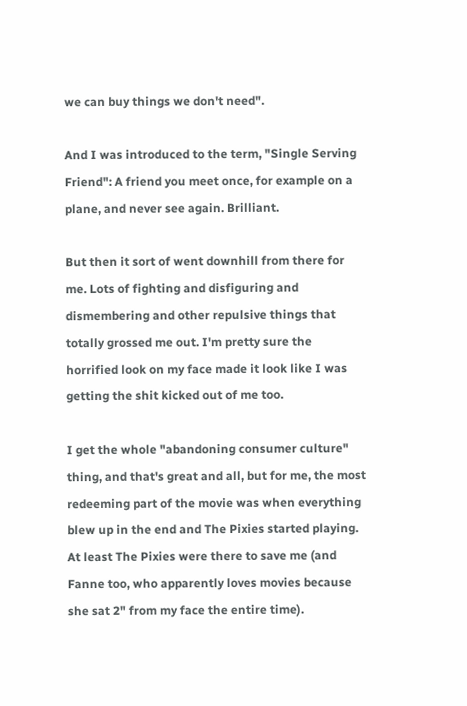we can buy things we don't need".

And I was introduced to the term, "Single Serving Friend": A friend you meet once, for example on a plane, and never see again. Brilliant.

But then it sort of went downhill from there for me. Lots of fighting and disfiguring and dismembering and other repulsive things that totally grossed me out. I'm pretty sure the horrified look on my face made it look like I was getting the shit kicked out of me too.

I get the whole "abandoning consumer culture" thing, and that's great and all, but for me, the most redeeming part of the movie was when everything blew up in the end and The Pixies started playing. At least The Pixies were there to save me (and Fanne too, who apparently loves movies because she sat 2" from my face the entire time).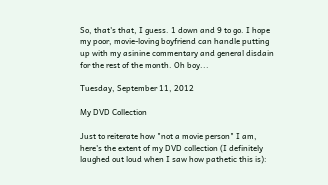So, that's that, I guess. 1 down and 9 to go. I hope my poor, movie-loving boyfriend can handle putting up with my asinine commentary and general disdain for the rest of the month. Oh boy...

Tuesday, September 11, 2012

My DVD Collection

Just to reiterate how "not a movie person" I am, here's the extent of my DVD collection (I definitely laughed out loud when I saw how pathetic this is):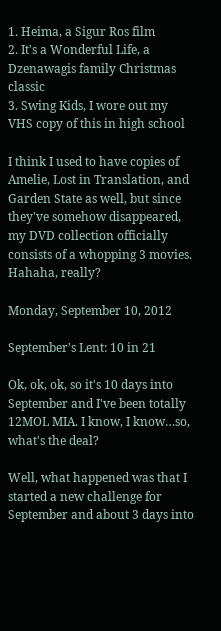1. Heima, a Sigur Ros film
2. It's a Wonderful Life, a Dzenawagis family Christmas classic
3. Swing Kids, I wore out my VHS copy of this in high school

I think I used to have copies of Amelie, Lost in Translation, and Garden State as well, but since they've somehow disappeared, my DVD collection officially consists of a whopping 3 movies.  Hahaha, really?

Monday, September 10, 2012

September's Lent: 10 in 21

Ok, ok, ok, so it's 10 days into September and I've been totally 12MOL MIA. I know, I know…so, what's the deal?

Well, what happened was that I started a new challenge for September and about 3 days into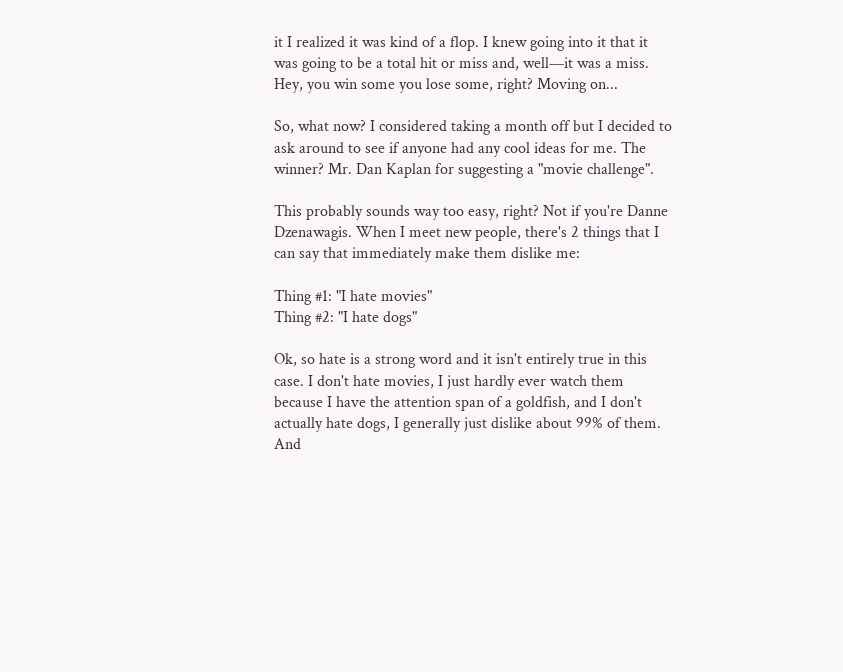it I realized it was kind of a flop. I knew going into it that it was going to be a total hit or miss and, well—it was a miss. Hey, you win some you lose some, right? Moving on...

So, what now? I considered taking a month off but I decided to ask around to see if anyone had any cool ideas for me. The winner? Mr. Dan Kaplan for suggesting a "movie challenge".

This probably sounds way too easy, right? Not if you're Danne Dzenawagis. When I meet new people, there's 2 things that I can say that immediately make them dislike me:

Thing #1: "I hate movies"
Thing #2: "I hate dogs"

Ok, so hate is a strong word and it isn't entirely true in this case. I don't hate movies, I just hardly ever watch them because I have the attention span of a goldfish, and I don't actually hate dogs, I generally just dislike about 99% of them. And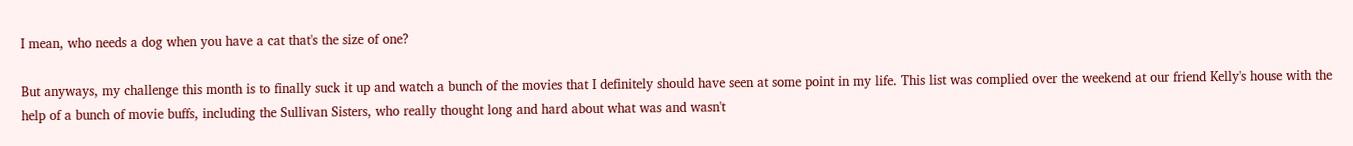I mean, who needs a dog when you have a cat that's the size of one?

But anyways, my challenge this month is to finally suck it up and watch a bunch of the movies that I definitely should have seen at some point in my life. This list was complied over the weekend at our friend Kelly's house with the help of a bunch of movie buffs, including the Sullivan Sisters, who really thought long and hard about what was and wasn't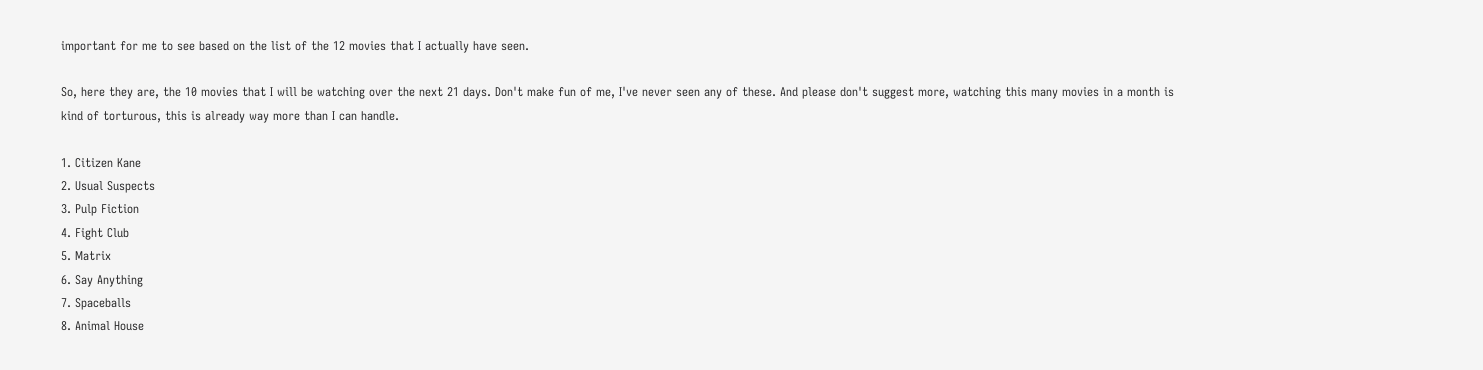important for me to see based on the list of the 12 movies that I actually have seen.

So, here they are, the 10 movies that I will be watching over the next 21 days. Don't make fun of me, I've never seen any of these. And please don't suggest more, watching this many movies in a month is kind of torturous, this is already way more than I can handle.

1. Citizen Kane
2. Usual Suspects
3. Pulp Fiction
4. Fight Club
5. Matrix
6. Say Anything
7. Spaceballs
8. Animal House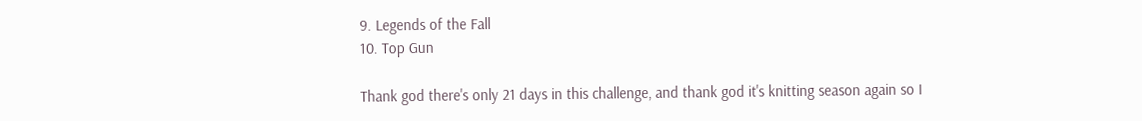9. Legends of the Fall
10. Top Gun

Thank god there's only 21 days in this challenge, and thank god it's knitting season again so I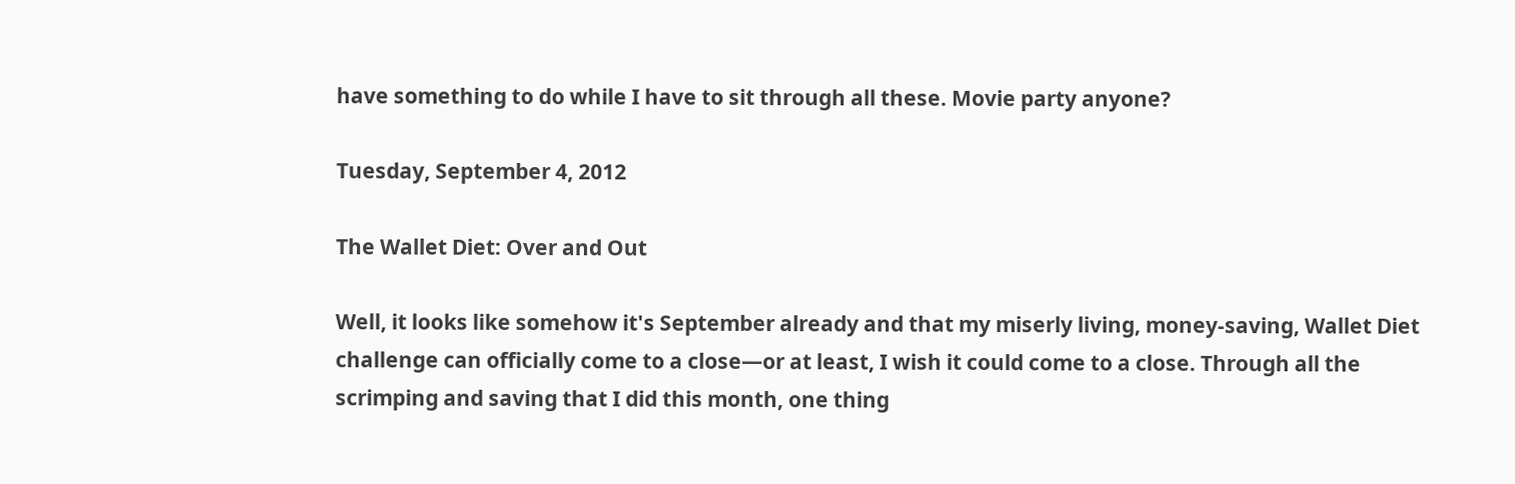have something to do while I have to sit through all these. Movie party anyone?

Tuesday, September 4, 2012

The Wallet Diet: Over and Out

Well, it looks like somehow it's September already and that my miserly living, money-saving, Wallet Diet challenge can officially come to a close—or at least, I wish it could come to a close. Through all the scrimping and saving that I did this month, one thing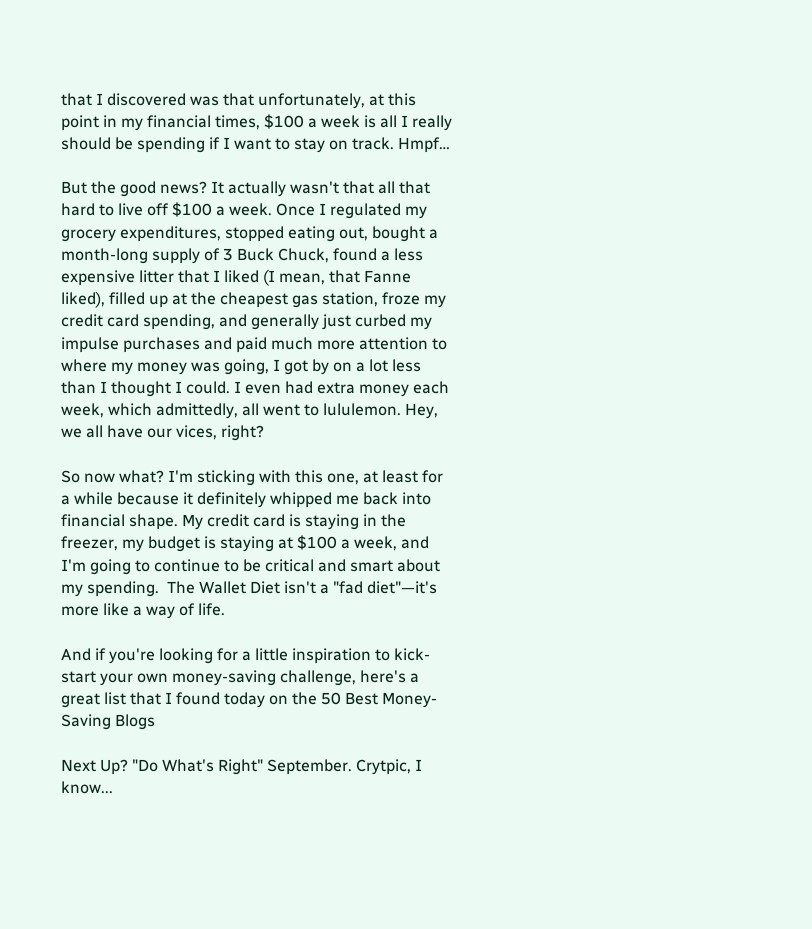that I discovered was that unfortunately, at this point in my financial times, $100 a week is all I really should be spending if I want to stay on track. Hmpf…

But the good news? It actually wasn't that all that hard to live off $100 a week. Once I regulated my grocery expenditures, stopped eating out, bought a month-long supply of 3 Buck Chuck, found a less expensive litter that I liked (I mean, that Fanne liked), filled up at the cheapest gas station, froze my credit card spending, and generally just curbed my impulse purchases and paid much more attention to where my money was going, I got by on a lot less than I thought I could. I even had extra money each week, which admittedly, all went to lululemon. Hey, we all have our vices, right?

So now what? I'm sticking with this one, at least for a while because it definitely whipped me back into financial shape. My credit card is staying in the freezer, my budget is staying at $100 a week, and I'm going to continue to be critical and smart about my spending.  The Wallet Diet isn't a "fad diet"—it's more like a way of life.

And if you're looking for a little inspiration to kick-start your own money-saving challenge, here's a great list that I found today on the 50 Best Money-Saving Blogs

Next Up? "Do What's Right" September. Crytpic, I know...